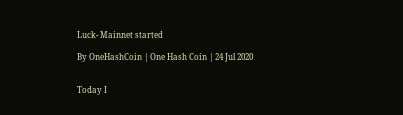Luck- Mainnet started

By OneHashCoin | One Hash Coin | 24 Jul 2020


Today I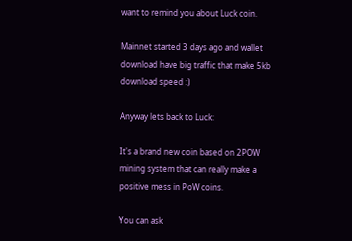want to remind you about Luck coin.

Mainnet started 3 days ago and wallet download have big traffic that make 5kb download speed :)

Anyway lets back to Luck:

It's a brand new coin based on 2POW mining system that can really make a positive mess in PoW coins.

You can ask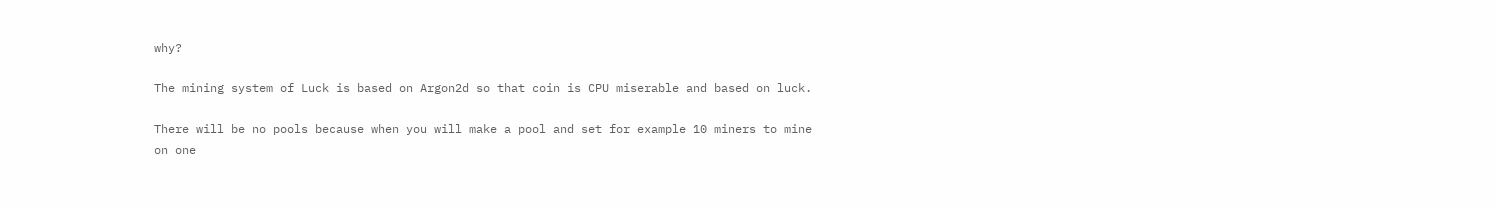why?

The mining system of Luck is based on Argon2d so that coin is CPU miserable and based on luck.

There will be no pools because when you will make a pool and set for example 10 miners to mine on one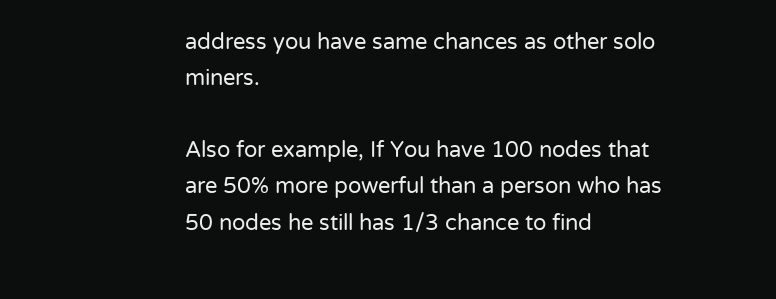address you have same chances as other solo miners.

Also for example, If You have 100 nodes that are 50% more powerful than a person who has 50 nodes he still has 1/3 chance to find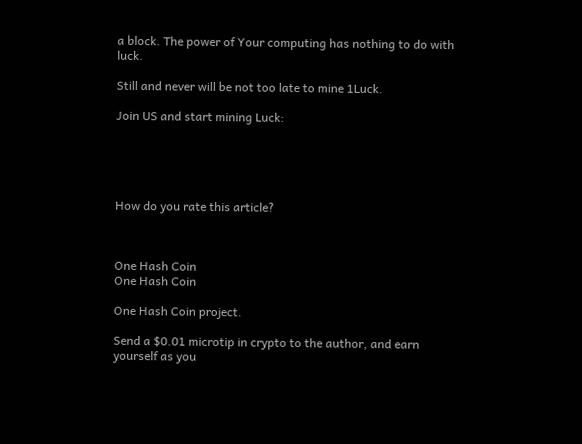a block. The power of Your computing has nothing to do with luck.

Still and never will be not too late to mine 1Luck.

Join US and start mining Luck:





How do you rate this article?



One Hash Coin
One Hash Coin

One Hash Coin project.

Send a $0.01 microtip in crypto to the author, and earn yourself as you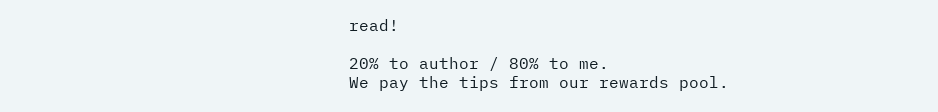read!

20% to author / 80% to me.
We pay the tips from our rewards pool.